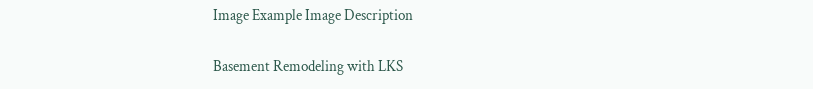Image Example Image Description

Basement Remodeling with LKS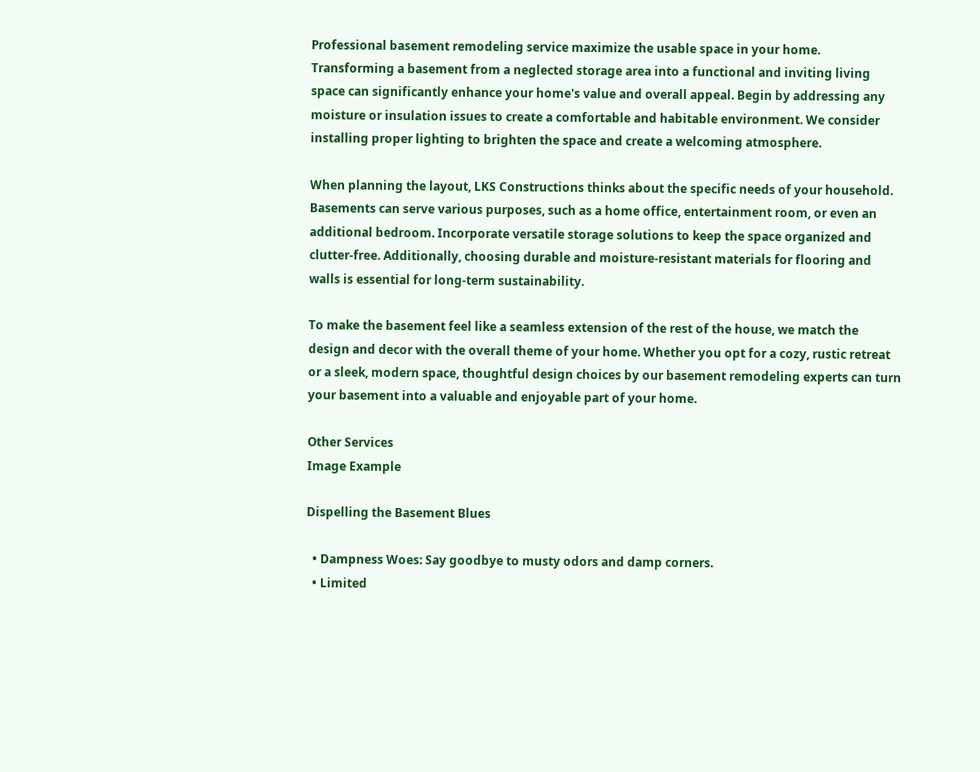Professional basement remodeling service maximize the usable space in your home. Transforming a basement from a neglected storage area into a functional and inviting living space can significantly enhance your home's value and overall appeal. Begin by addressing any moisture or insulation issues to create a comfortable and habitable environment. We consider installing proper lighting to brighten the space and create a welcoming atmosphere.

When planning the layout, LKS Constructions thinks about the specific needs of your household. Basements can serve various purposes, such as a home office, entertainment room, or even an additional bedroom. Incorporate versatile storage solutions to keep the space organized and clutter-free. Additionally, choosing durable and moisture-resistant materials for flooring and walls is essential for long-term sustainability.

To make the basement feel like a seamless extension of the rest of the house, we match the design and decor with the overall theme of your home. Whether you opt for a cozy, rustic retreat or a sleek, modern space, thoughtful design choices by our basement remodeling experts can turn your basement into a valuable and enjoyable part of your home.

Other Services
Image Example

Dispelling the Basement Blues

  • Dampness Woes: Say goodbye to musty odors and damp corners.
  • Limited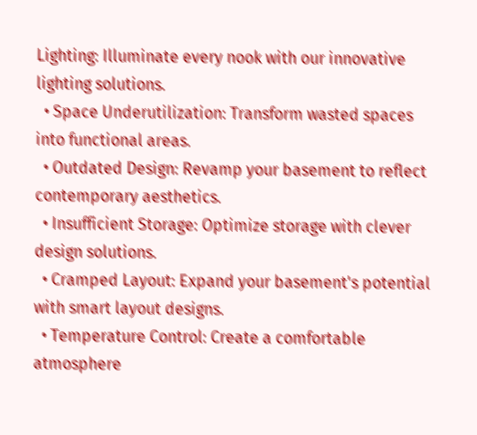Lighting: Illuminate every nook with our innovative lighting solutions.
  • Space Underutilization: Transform wasted spaces into functional areas.
  • Outdated Design: Revamp your basement to reflect contemporary aesthetics.
  • Insufficient Storage: Optimize storage with clever design solutions.
  • Cramped Layout: Expand your basement's potential with smart layout designs.
  • Temperature Control: Create a comfortable atmosphere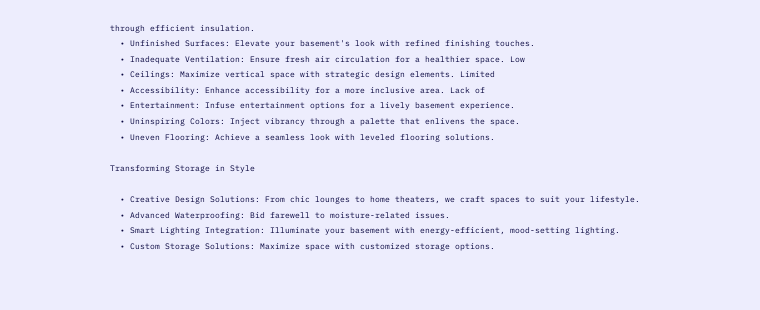through efficient insulation.
  • Unfinished Surfaces: Elevate your basement's look with refined finishing touches.
  • Inadequate Ventilation: Ensure fresh air circulation for a healthier space. Low
  • Ceilings: Maximize vertical space with strategic design elements. Limited
  • Accessibility: Enhance accessibility for a more inclusive area. Lack of
  • Entertainment: Infuse entertainment options for a lively basement experience.
  • Uninspiring Colors: Inject vibrancy through a palette that enlivens the space.
  • Uneven Flooring: Achieve a seamless look with leveled flooring solutions.

Transforming Storage in Style

  • Creative Design Solutions: From chic lounges to home theaters, we craft spaces to suit your lifestyle.
  • Advanced Waterproofing: Bid farewell to moisture-related issues.
  • Smart Lighting Integration: Illuminate your basement with energy-efficient, mood-setting lighting.
  • Custom Storage Solutions: Maximize space with customized storage options.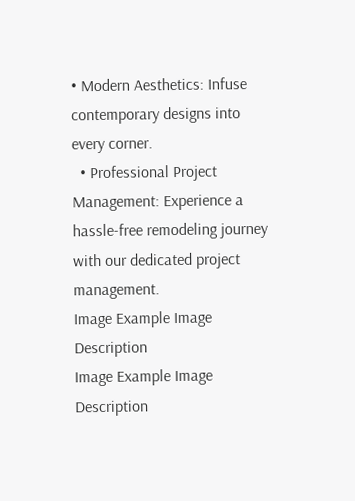• Modern Aesthetics: Infuse contemporary designs into every corner.
  • Professional Project Management: Experience a hassle-free remodeling journey with our dedicated project management.
Image Example Image Description
Image Example Image Description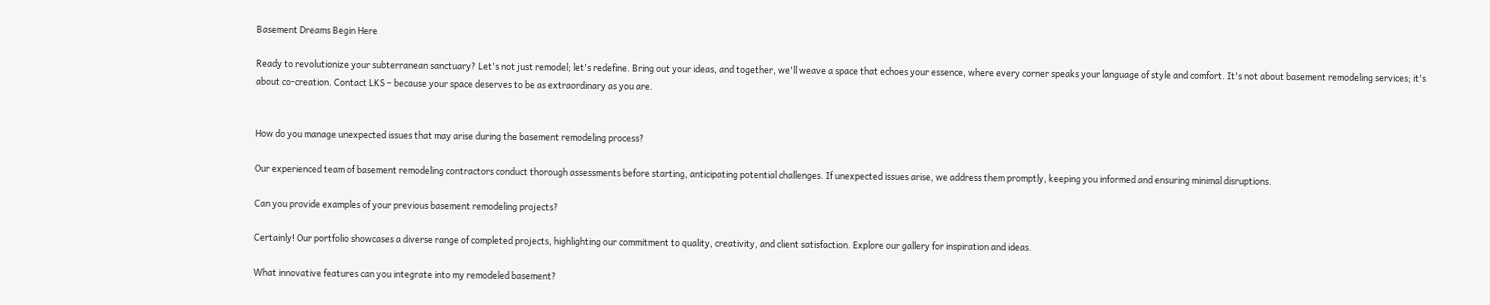Basement Dreams Begin Here

Ready to revolutionize your subterranean sanctuary? Let's not just remodel; let's redefine. Bring out your ideas, and together, we'll weave a space that echoes your essence, where every corner speaks your language of style and comfort. It's not about basement remodeling services; it's about co-creation. Contact LKS – because your space deserves to be as extraordinary as you are.


How do you manage unexpected issues that may arise during the basement remodeling process?

Our experienced team of basement remodeling contractors conduct thorough assessments before starting, anticipating potential challenges. If unexpected issues arise, we address them promptly, keeping you informed and ensuring minimal disruptions.

Can you provide examples of your previous basement remodeling projects?

Certainly! Our portfolio showcases a diverse range of completed projects, highlighting our commitment to quality, creativity, and client satisfaction. Explore our gallery for inspiration and ideas.

What innovative features can you integrate into my remodeled basement?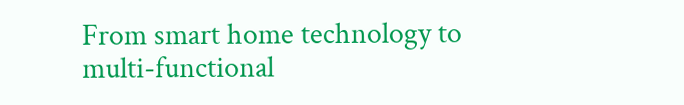From smart home technology to multi-functional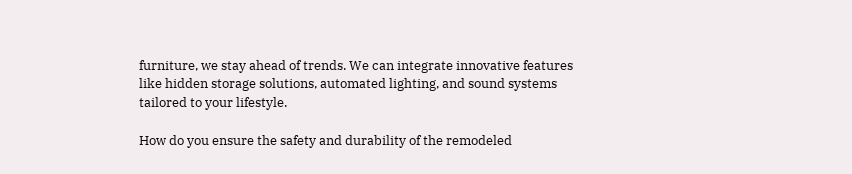furniture, we stay ahead of trends. We can integrate innovative features like hidden storage solutions, automated lighting, and sound systems tailored to your lifestyle.

How do you ensure the safety and durability of the remodeled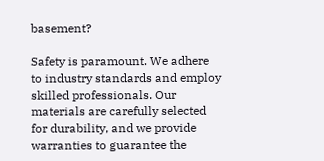basement?

Safety is paramount. We adhere to industry standards and employ skilled professionals. Our materials are carefully selected for durability, and we provide warranties to guarantee the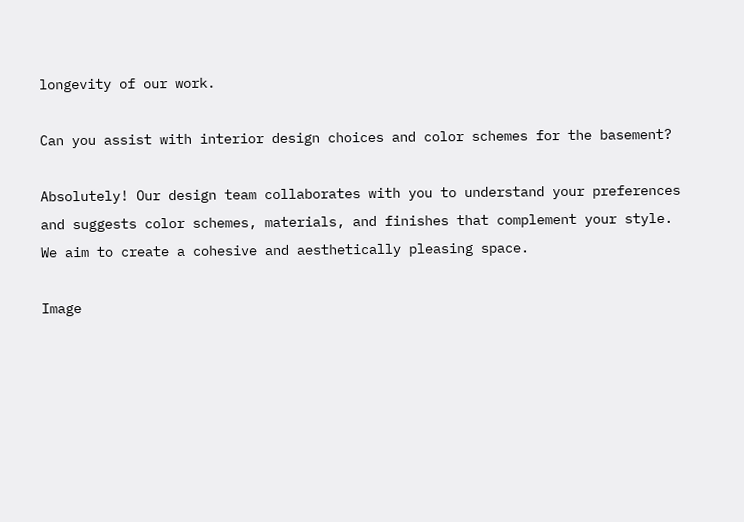longevity of our work.

Can you assist with interior design choices and color schemes for the basement?

Absolutely! Our design team collaborates with you to understand your preferences and suggests color schemes, materials, and finishes that complement your style. We aim to create a cohesive and aesthetically pleasing space.

Image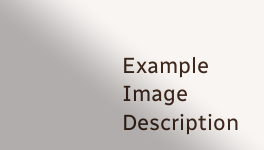Example Image Description